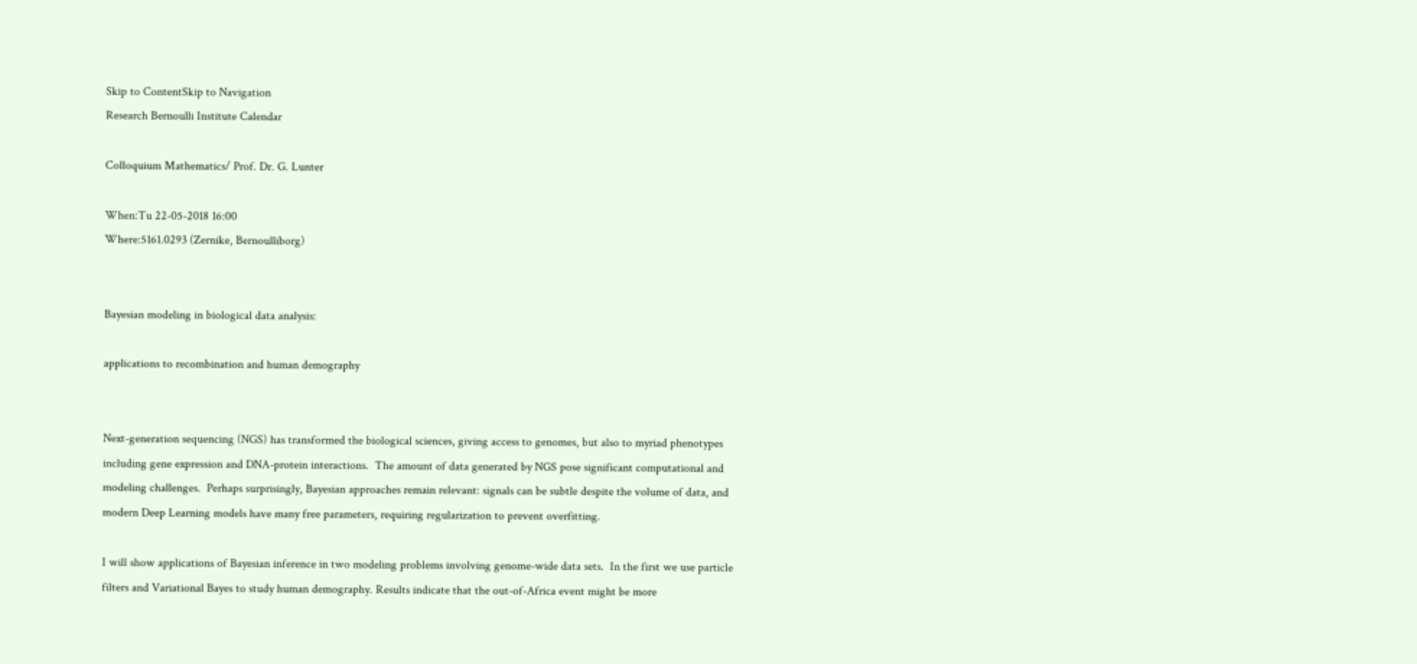Skip to ContentSkip to Navigation
Research Bernoulli Institute Calendar

Colloquium Mathematics/ Prof. Dr. G. Lunter

When:Tu 22-05-2018 16:00
Where:5161.0293 (Zernike, Bernoulliborg)


Bayesian modeling in biological data analysis:

applications to recombination and human demography


Next-generation sequencing (NGS) has transformed the biological sciences, giving access to genomes, but also to myriad phenotypes including gene expression and DNA-protein interactions.  The amount of data generated by NGS pose significant computational and modeling challenges.  Perhaps surprisingly, Bayesian approaches remain relevant: signals can be subtle despite the volume of data, and modern Deep Learning models have many free parameters, requiring regularization to prevent overfitting.

I will show applications of Bayesian inference in two modeling problems involving genome-wide data sets.  In the first we use particle filters and Variational Bayes to study human demography. Results indicate that the out-of-Africa event might be more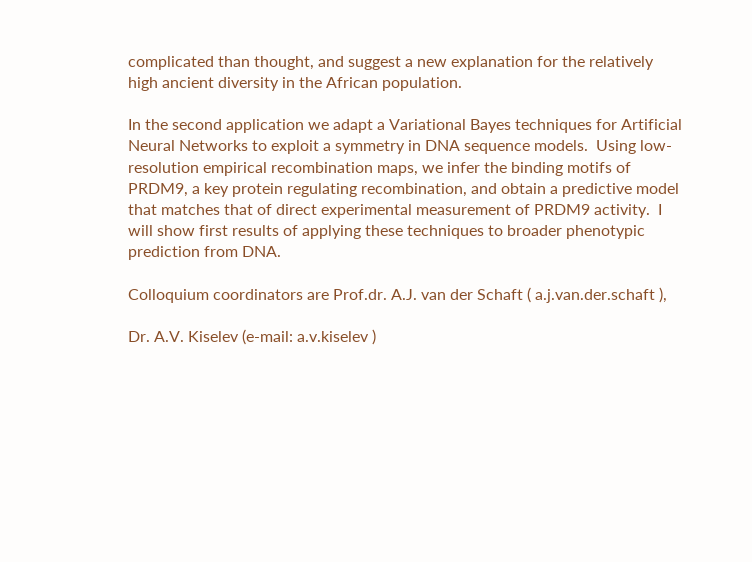complicated than thought, and suggest a new explanation for the relatively high ancient diversity in the African population.

In the second application we adapt a Variational Bayes techniques for Artificial Neural Networks to exploit a symmetry in DNA sequence models.  Using low-resolution empirical recombination maps, we infer the binding motifs of PRDM9, a key protein regulating recombination, and obtain a predictive model that matches that of direct experimental measurement of PRDM9 activity.  I will show first results of applying these techniques to broader phenotypic prediction from DNA.

Colloquium coordinators are Prof.dr. A.J. van der Schaft ( a.j.van.der.schaft ),

Dr. A.V. Kiselev (e-mail: a.v.kiselev )